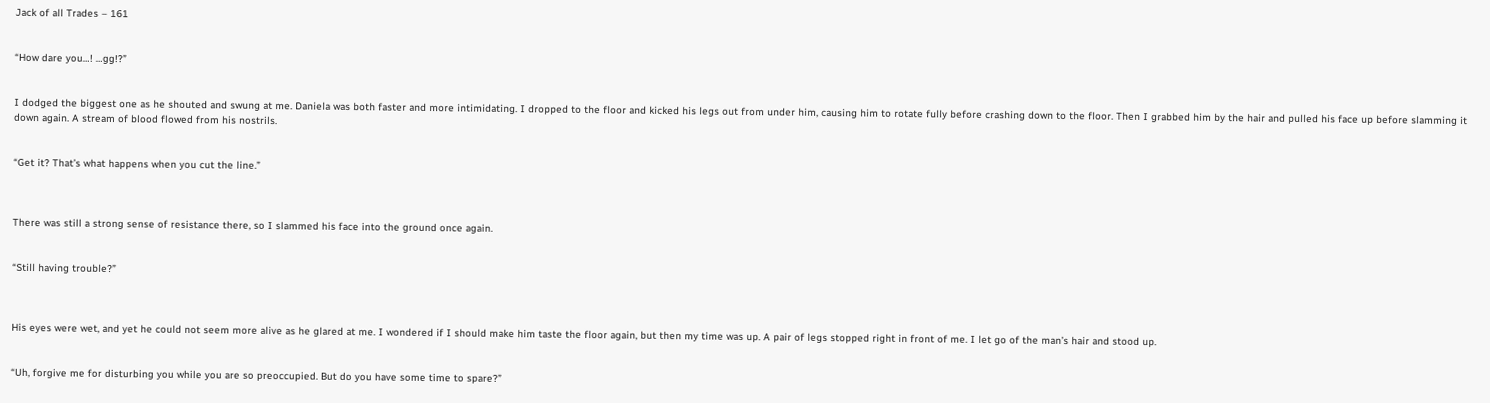Jack of all Trades – 161


“How dare you…! …gg!?”


I dodged the biggest one as he shouted and swung at me. Daniela was both faster and more intimidating. I dropped to the floor and kicked his legs out from under him, causing him to rotate fully before crashing down to the floor. Then I grabbed him by the hair and pulled his face up before slamming it down again. A stream of blood flowed from his nostrils.


“Get it? That’s what happens when you cut the line.”



There was still a strong sense of resistance there, so I slammed his face into the ground once again.


“Still having trouble?”



His eyes were wet, and yet he could not seem more alive as he glared at me. I wondered if I should make him taste the floor again, but then my time was up. A pair of legs stopped right in front of me. I let go of the man’s hair and stood up.


“Uh, forgive me for disturbing you while you are so preoccupied. But do you have some time to spare?”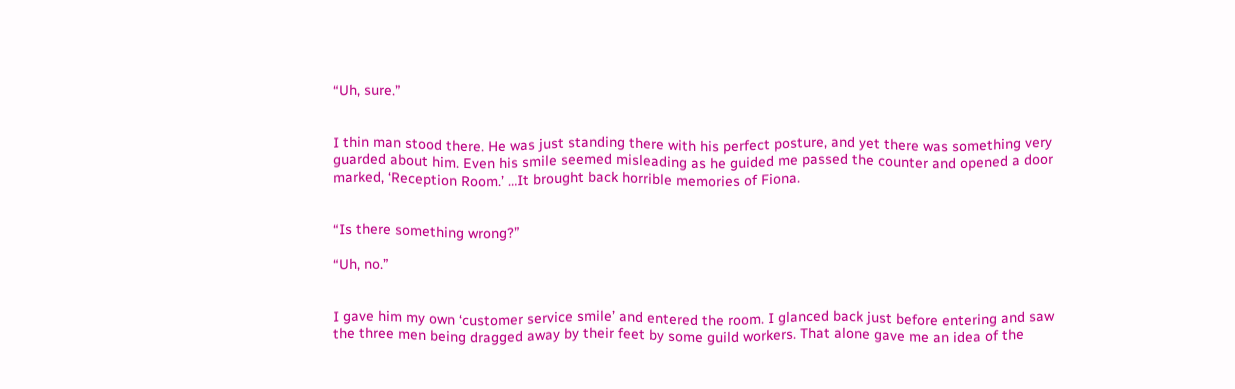“Uh, sure.”


I thin man stood there. He was just standing there with his perfect posture, and yet there was something very guarded about him. Even his smile seemed misleading as he guided me passed the counter and opened a door marked, ‘Reception Room.’ …It brought back horrible memories of Fiona.


“Is there something wrong?”

“Uh, no.”


I gave him my own ‘customer service smile’ and entered the room. I glanced back just before entering and saw the three men being dragged away by their feet by some guild workers. That alone gave me an idea of the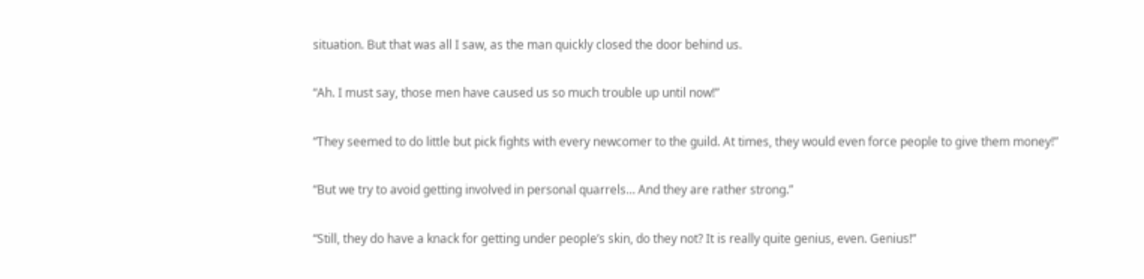situation. But that was all I saw, as the man quickly closed the door behind us.


“Ah. I must say, those men have caused us so much trouble up until now!”


“They seemed to do little but pick fights with every newcomer to the guild. At times, they would even force people to give them money!”


“But we try to avoid getting involved in personal quarrels… And they are rather strong.”


“Still, they do have a knack for getting under people’s skin, do they not? It is really quite genius, even. Genius!”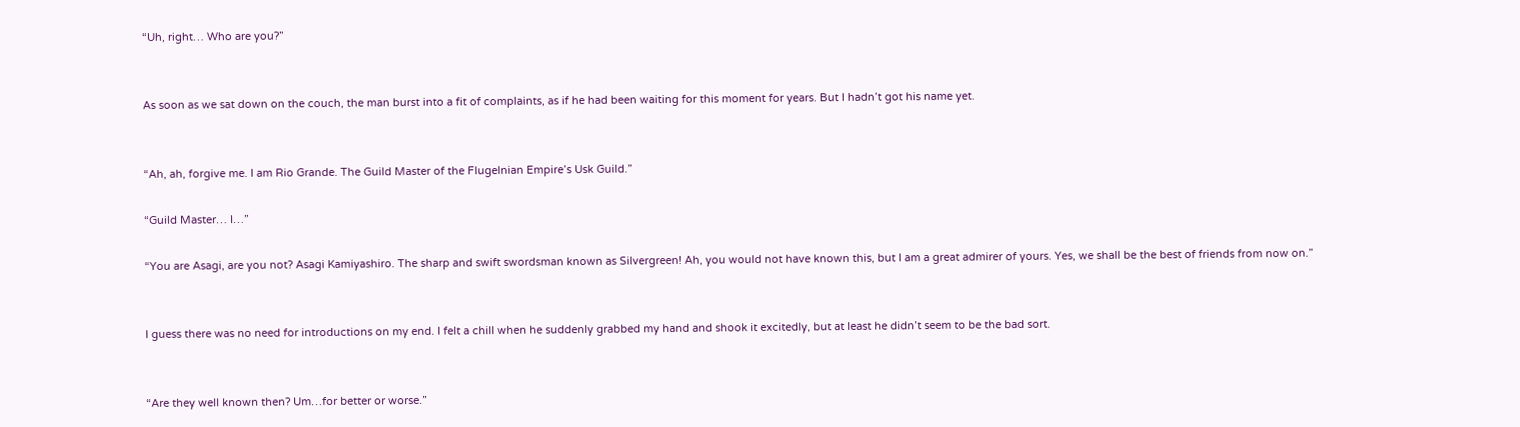“Uh, right… Who are you?”


As soon as we sat down on the couch, the man burst into a fit of complaints, as if he had been waiting for this moment for years. But I hadn’t got his name yet.


“Ah, ah, forgive me. I am Rio Grande. The Guild Master of the Flugelnian Empire’s Usk Guild.”

“Guild Master… I…”

“You are Asagi, are you not? Asagi Kamiyashiro. The sharp and swift swordsman known as Silvergreen! Ah, you would not have known this, but I am a great admirer of yours. Yes, we shall be the best of friends from now on.”


I guess there was no need for introductions on my end. I felt a chill when he suddenly grabbed my hand and shook it excitedly, but at least he didn’t seem to be the bad sort.


“Are they well known then? Um…for better or worse.”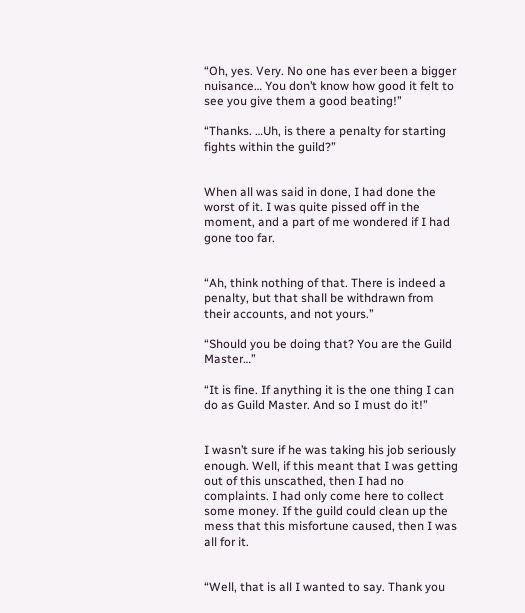“Oh, yes. Very. No one has ever been a bigger nuisance… You don’t know how good it felt to see you give them a good beating!”

“Thanks. …Uh, is there a penalty for starting fights within the guild?”


When all was said in done, I had done the worst of it. I was quite pissed off in the moment, and a part of me wondered if I had gone too far.


“Ah, think nothing of that. There is indeed a penalty, but that shall be withdrawn from their accounts, and not yours.”

“Should you be doing that? You are the Guild Master…”

“It is fine. If anything it is the one thing I can do as Guild Master. And so I must do it!”


I wasn’t sure if he was taking his job seriously enough. Well, if this meant that I was getting out of this unscathed, then I had no complaints. I had only come here to collect some money. If the guild could clean up the mess that this misfortune caused, then I was all for it.


“Well, that is all I wanted to say. Thank you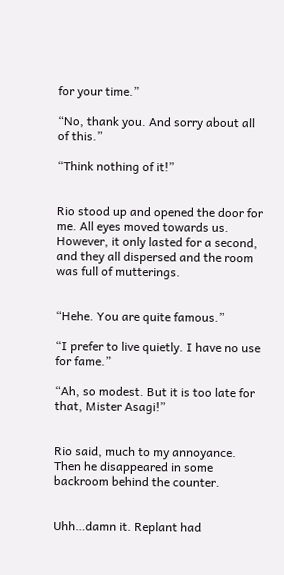for your time.”

“No, thank you. And sorry about all of this.”

“Think nothing of it!”


Rio stood up and opened the door for me. All eyes moved towards us. However, it only lasted for a second, and they all dispersed and the room was full of mutterings.


“Hehe. You are quite famous.”

“I prefer to live quietly. I have no use for fame.”

“Ah, so modest. But it is too late for that, Mister Asagi!”


Rio said, much to my annoyance. Then he disappeared in some backroom behind the counter.


Uhh…damn it. Replant had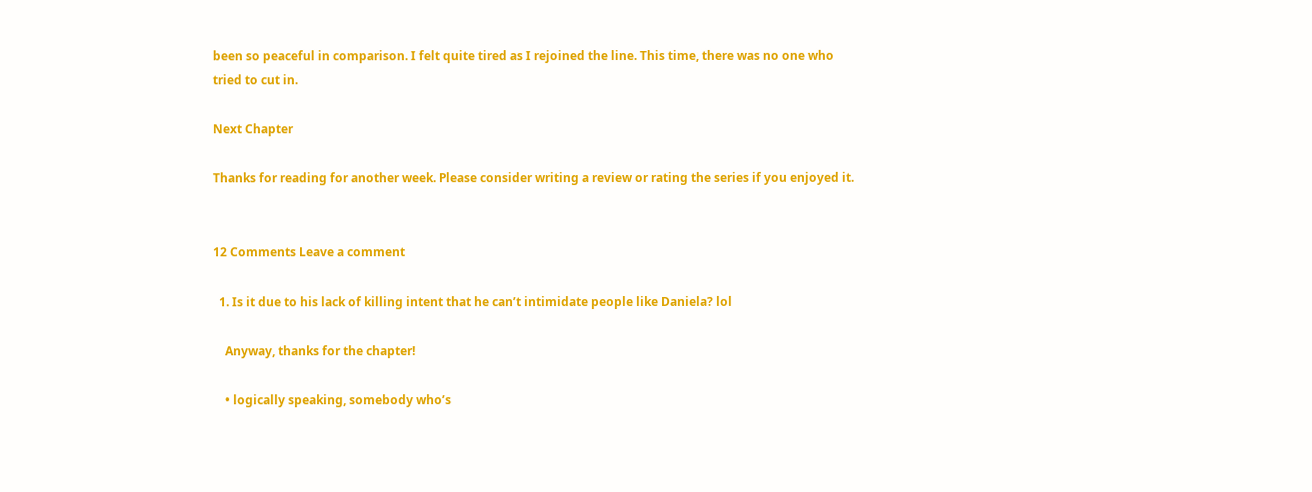been so peaceful in comparison. I felt quite tired as I rejoined the line. This time, there was no one who tried to cut in.

Next Chapter

Thanks for reading for another week. Please consider writing a review or rating the series if you enjoyed it.


12 Comments Leave a comment

  1. Is it due to his lack of killing intent that he can’t intimidate people like Daniela? lol

    Anyway, thanks for the chapter!

    • logically speaking, somebody who’s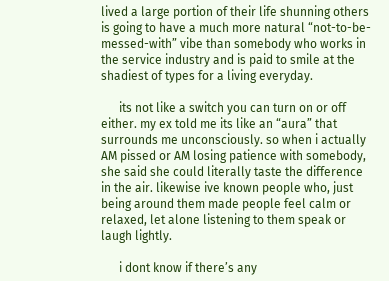lived a large portion of their life shunning others is going to have a much more natural “not-to-be-messed-with” vibe than somebody who works in the service industry and is paid to smile at the shadiest of types for a living everyday.

      its not like a switch you can turn on or off either. my ex told me its like an “aura” that surrounds me unconsciously. so when i actually AM pissed or AM losing patience with somebody, she said she could literally taste the difference in the air. likewise ive known people who, just being around them made people feel calm or relaxed, let alone listening to them speak or laugh lightly.

      i dont know if there’s any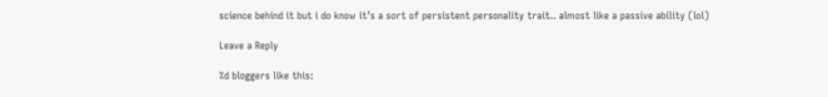science behind it but i do know it’s a sort of persistent personality trait.. almost like a passive ability (lol)

Leave a Reply

%d bloggers like this: